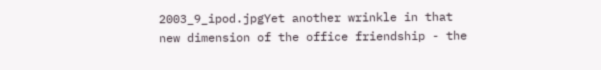2003_9_ipod.jpgYet another wrinkle in that new dimension of the office friendship - the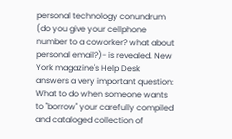personal technology conundrum (do you give your cellphone number to a coworker? what about personal email?)- is revealed. New York magazine's Help Desk answers a very important question: What to do when someone wants to "borrow" your carefully compiled and cataloged collection of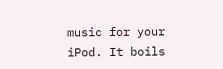music for your iPod. It boils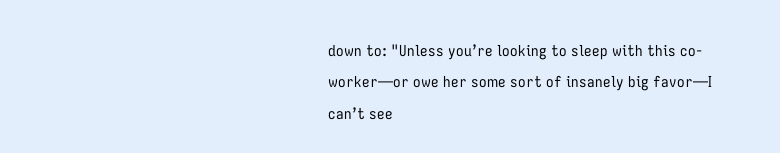down to: "Unless you’re looking to sleep with this co-worker—or owe her some sort of insanely big favor—I can’t see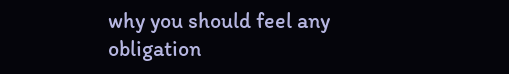why you should feel any obligation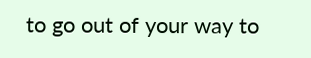to go out of your way to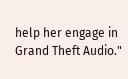help her engage in Grand Theft Audio."